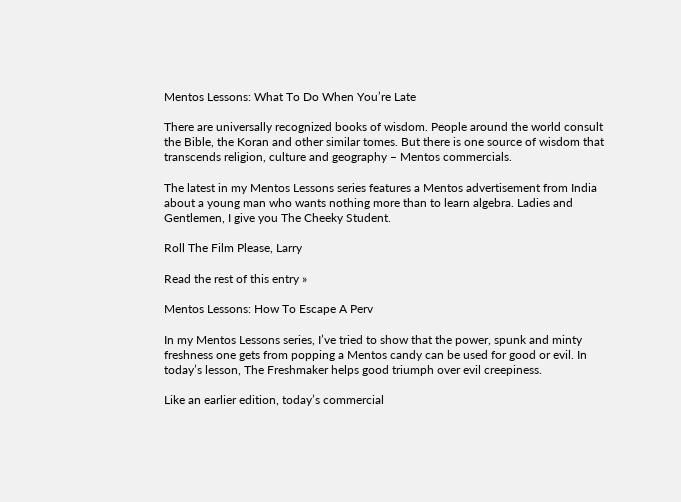Mentos Lessons: What To Do When You’re Late

There are universally recognized books of wisdom. People around the world consult the Bible, the Koran and other similar tomes. But there is one source of wisdom that transcends religion, culture and geography – Mentos commercials.

The latest in my Mentos Lessons series features a Mentos advertisement from India about a young man who wants nothing more than to learn algebra. Ladies and Gentlemen, I give you The Cheeky Student.

Roll The Film Please, Larry

Read the rest of this entry »

Mentos Lessons: How To Escape A Perv

In my Mentos Lessons series, I’ve tried to show that the power, spunk and minty freshness one gets from popping a Mentos candy can be used for good or evil. In today’s lesson, The Freshmaker helps good triumph over evil creepiness.

Like an earlier edition, today’s commercial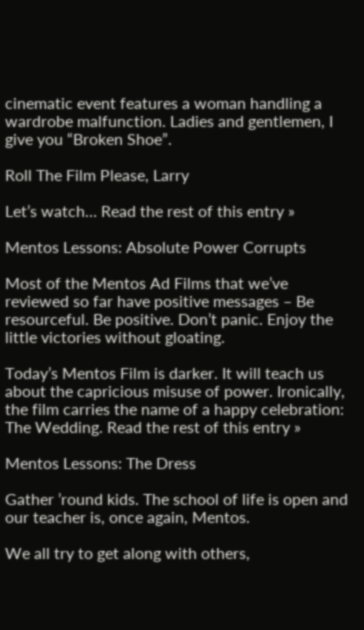cinematic event features a woman handling a wardrobe malfunction. Ladies and gentlemen, I give you “Broken Shoe”.

Roll The Film Please, Larry

Let’s watch… Read the rest of this entry »

Mentos Lessons: Absolute Power Corrupts

Most of the Mentos Ad Films that we’ve reviewed so far have positive messages – Be resourceful. Be positive. Don’t panic. Enjoy the little victories without gloating.

Today’s Mentos Film is darker. It will teach us about the capricious misuse of power. Ironically, the film carries the name of a happy celebration: The Wedding. Read the rest of this entry »

Mentos Lessons: The Dress

Gather ’round kids. The school of life is open and our teacher is, once again, Mentos.

We all try to get along with others,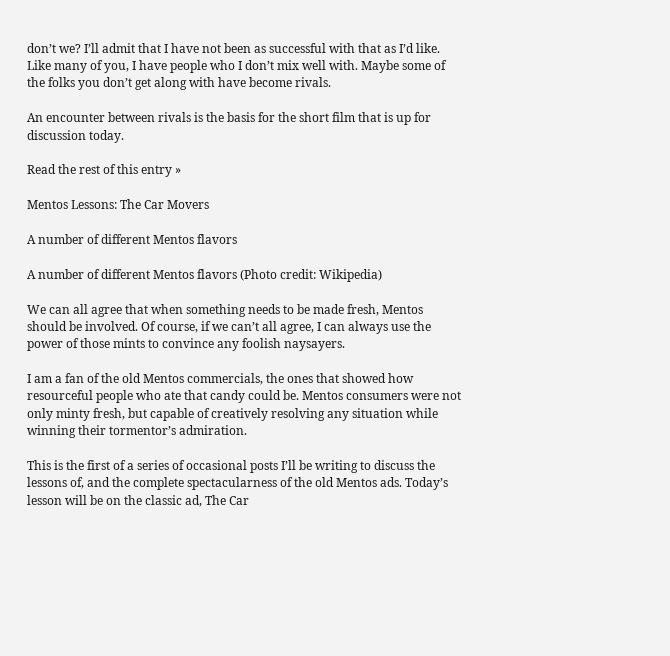don’t we? I’ll admit that I have not been as successful with that as I’d like. Like many of you, I have people who I don’t mix well with. Maybe some of the folks you don’t get along with have become rivals.

An encounter between rivals is the basis for the short film that is up for discussion today.

Read the rest of this entry »

Mentos Lessons: The Car Movers

A number of different Mentos flavors

A number of different Mentos flavors (Photo credit: Wikipedia)

We can all agree that when something needs to be made fresh, Mentos should be involved. Of course, if we can’t all agree, I can always use the power of those mints to convince any foolish naysayers.

I am a fan of the old Mentos commercials, the ones that showed how resourceful people who ate that candy could be. Mentos consumers were not only minty fresh, but capable of creatively resolving any situation while winning their tormentor’s admiration.

This is the first of a series of occasional posts I’ll be writing to discuss the lessons of, and the complete spectacularness of the old Mentos ads. Today’s lesson will be on the classic ad, The Car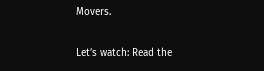Movers.

Let’s watch: Read the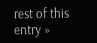rest of this entry »